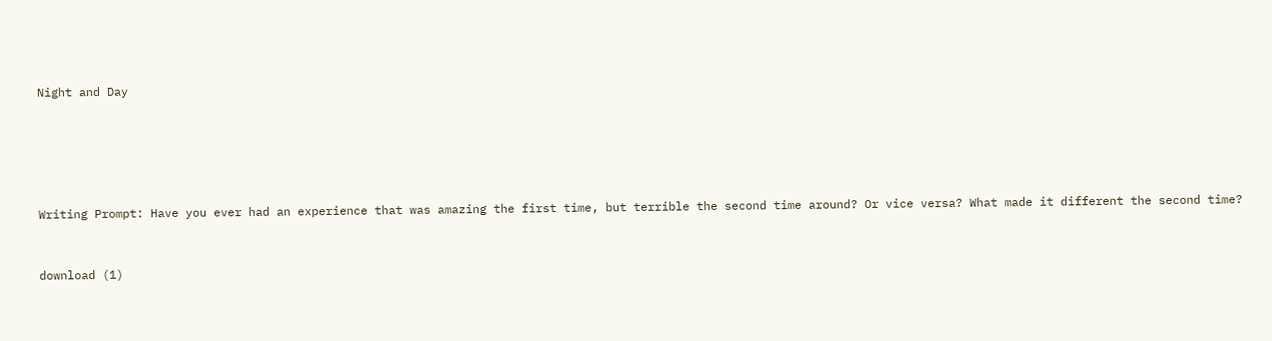Night and Day





Writing Prompt: Have you ever had an experience that was amazing the first time, but terrible the second time around? Or vice versa? What made it different the second time?


download (1)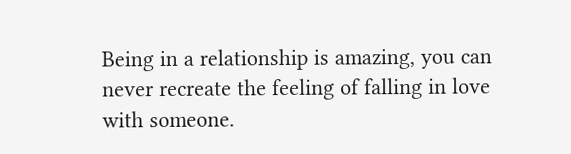Being in a relationship is amazing, you can never recreate the feeling of falling in love with someone.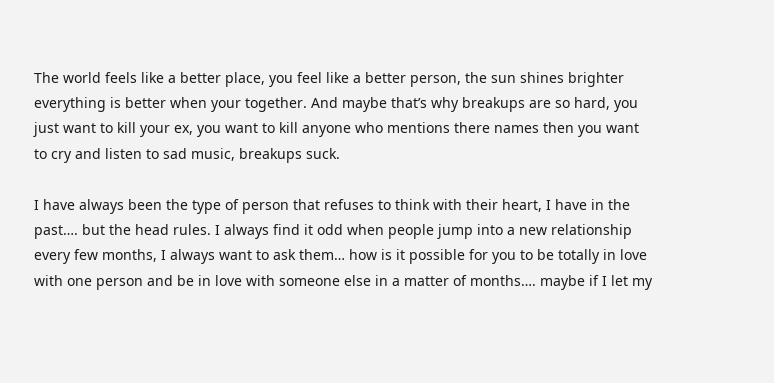The world feels like a better place, you feel like a better person, the sun shines brighter everything is better when your together. And maybe that’s why breakups are so hard, you just want to kill your ex, you want to kill anyone who mentions there names then you want to cry and listen to sad music, breakups suck.

I have always been the type of person that refuses to think with their heart, I have in the past…. but the head rules. I always find it odd when people jump into a new relationship every few months, I always want to ask them… how is it possible for you to be totally in love with one person and be in love with someone else in a matter of months…. maybe if I let my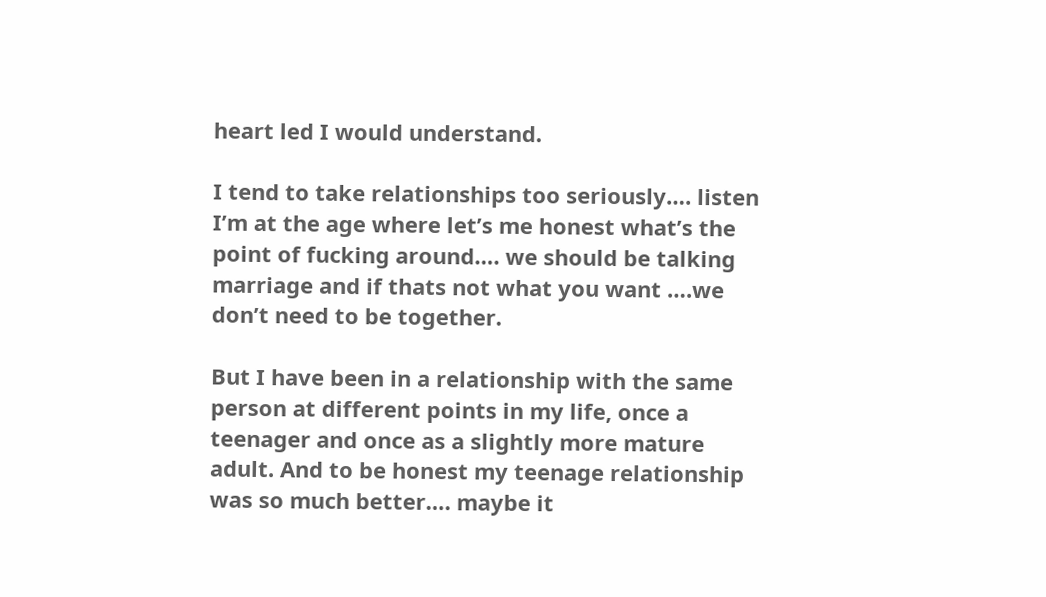heart led I would understand.

I tend to take relationships too seriously…. listen I’m at the age where let’s me honest what’s the point of fucking around…. we should be talking marriage and if thats not what you want ….we don’t need to be together.

But I have been in a relationship with the same person at different points in my life, once a teenager and once as a slightly more mature adult. And to be honest my teenage relationship was so much better…. maybe it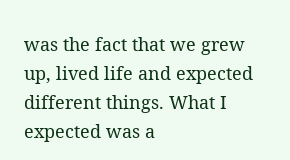was the fact that we grew up, lived life and expected different things. What I expected was a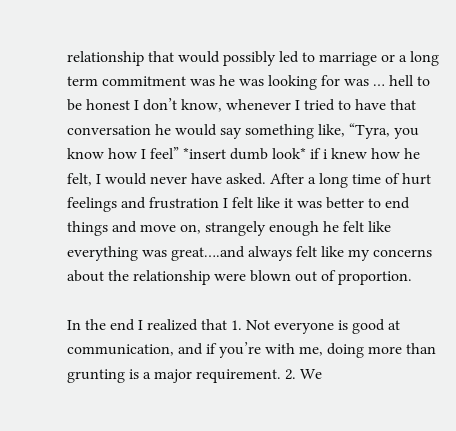relationship that would possibly led to marriage or a long term commitment was he was looking for was … hell to be honest I don’t know, whenever I tried to have that conversation he would say something like, “Tyra, you know how I feel” *insert dumb look* if i knew how he felt, I would never have asked. After a long time of hurt feelings and frustration I felt like it was better to end things and move on, strangely enough he felt like everything was great….and always felt like my concerns about the relationship were blown out of proportion.

In the end I realized that 1. Not everyone is good at communication, and if you’re with me, doing more than grunting is a major requirement. 2. We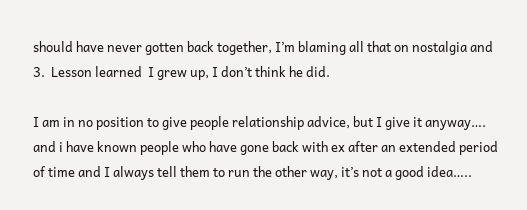should have never gotten back together, I’m blaming all that on nostalgia and 3.  Lesson learned  I grew up, I don’t think he did.

I am in no position to give people relationship advice, but I give it anyway…. and i have known people who have gone back with ex after an extended period of time and I always tell them to run the other way, it’s not a good idea…..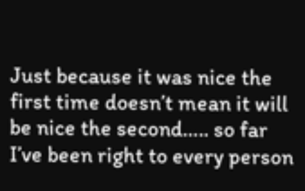Just because it was nice the first time doesn’t mean it will be nice the second….. so far I’ve been right to every person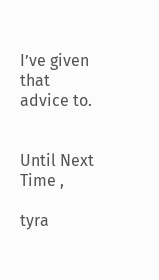I’ve given that advice to.


Until Next Time ,

tyra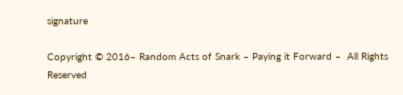signature

Copyright © 2016– Random Acts of Snark – Paying it Forward –  All Rights Reserved